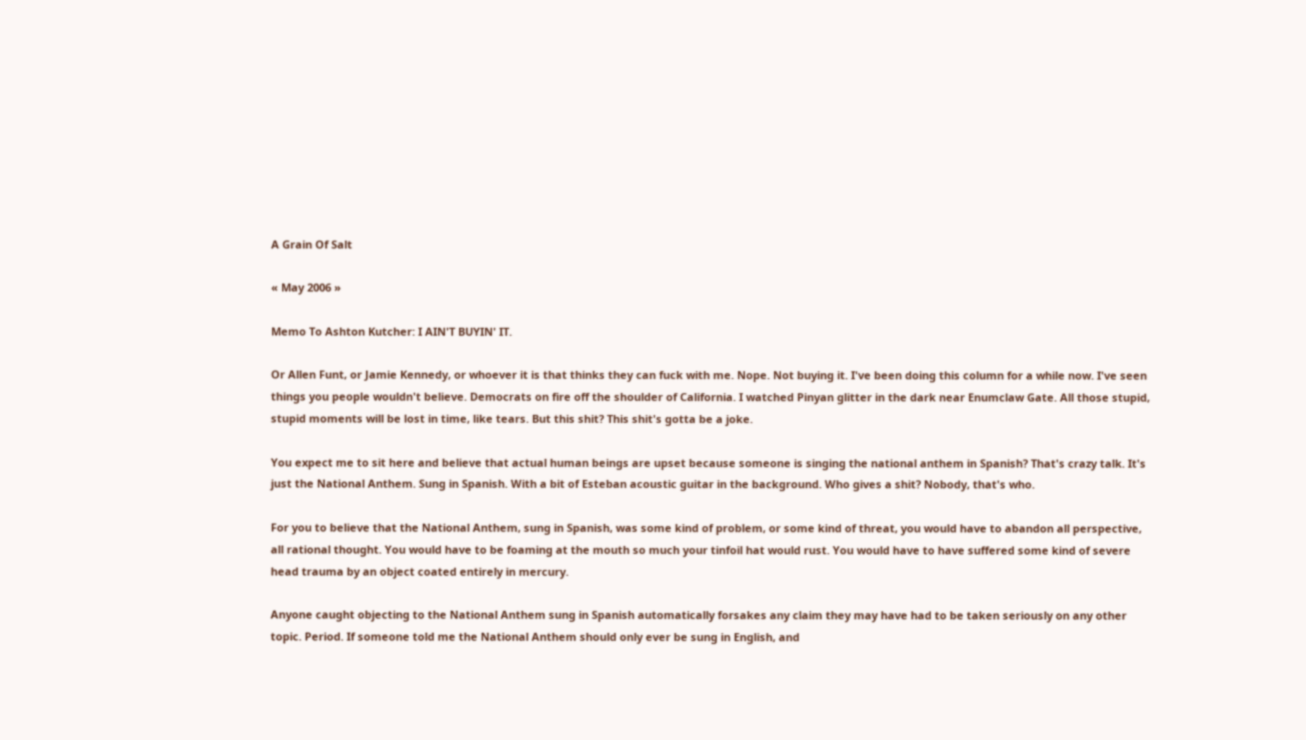A Grain Of Salt

« May 2006 »

Memo To Ashton Kutcher: I AIN'T BUYIN' IT.

Or Allen Funt, or Jamie Kennedy, or whoever it is that thinks they can fuck with me. Nope. Not buying it. I've been doing this column for a while now. I've seen things you people wouldn't believe. Democrats on fire off the shoulder of California. I watched Pinyan glitter in the dark near Enumclaw Gate. All those stupid, stupid moments will be lost in time, like tears. But this shit? This shit's gotta be a joke.

You expect me to sit here and believe that actual human beings are upset because someone is singing the national anthem in Spanish? That's crazy talk. It's just the National Anthem. Sung in Spanish. With a bit of Esteban acoustic guitar in the background. Who gives a shit? Nobody, that's who.

For you to believe that the National Anthem, sung in Spanish, was some kind of problem, or some kind of threat, you would have to abandon all perspective, all rational thought. You would have to be foaming at the mouth so much your tinfoil hat would rust. You would have to have suffered some kind of severe head trauma by an object coated entirely in mercury.

Anyone caught objecting to the National Anthem sung in Spanish automatically forsakes any claim they may have had to be taken seriously on any other topic. Period. If someone told me the National Anthem should only ever be sung in English, and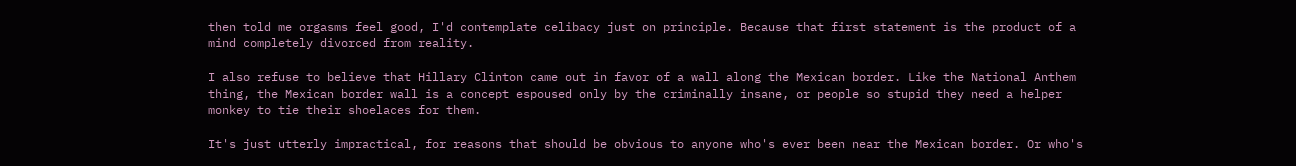then told me orgasms feel good, I'd contemplate celibacy just on principle. Because that first statement is the product of a mind completely divorced from reality.

I also refuse to believe that Hillary Clinton came out in favor of a wall along the Mexican border. Like the National Anthem thing, the Mexican border wall is a concept espoused only by the criminally insane, or people so stupid they need a helper monkey to tie their shoelaces for them.

It's just utterly impractical, for reasons that should be obvious to anyone who's ever been near the Mexican border. Or who's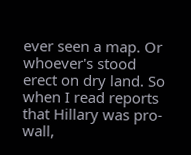ever seen a map. Or whoever's stood erect on dry land. So when I read reports that Hillary was pro-wall,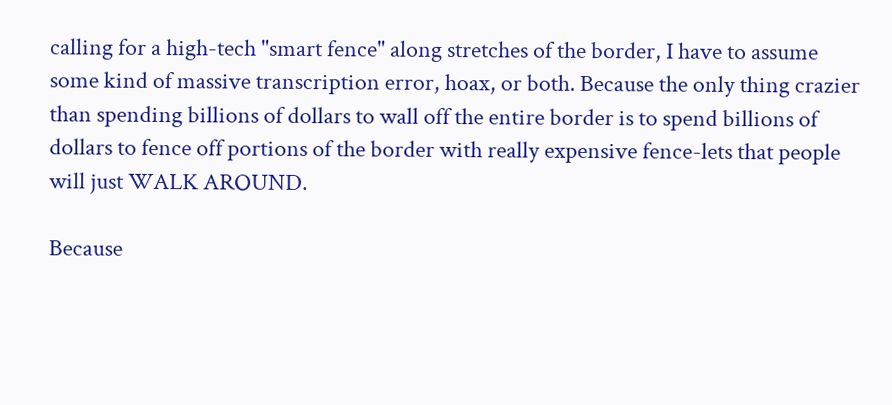calling for a high-tech "smart fence" along stretches of the border, I have to assume some kind of massive transcription error, hoax, or both. Because the only thing crazier than spending billions of dollars to wall off the entire border is to spend billions of dollars to fence off portions of the border with really expensive fence-lets that people will just WALK AROUND.

Because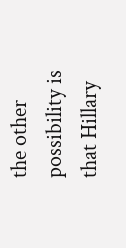the other possibility is that Hillary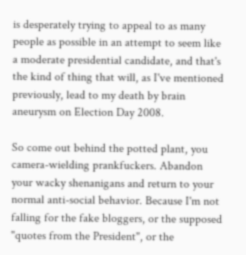is desperately trying to appeal to as many people as possible in an attempt to seem like a moderate presidential candidate, and that's the kind of thing that will, as I've mentioned previously, lead to my death by brain aneurysm on Election Day 2008.

So come out behind the potted plant, you camera-wielding prankfuckers. Abandon your wacky shenanigans and return to your normal anti-social behavior. Because I'm not falling for the fake bloggers, or the supposed "quotes from the President", or the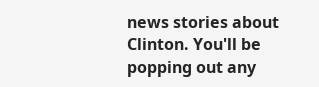news stories about Clinton. You'll be popping out any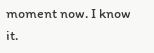moment now. I know it.